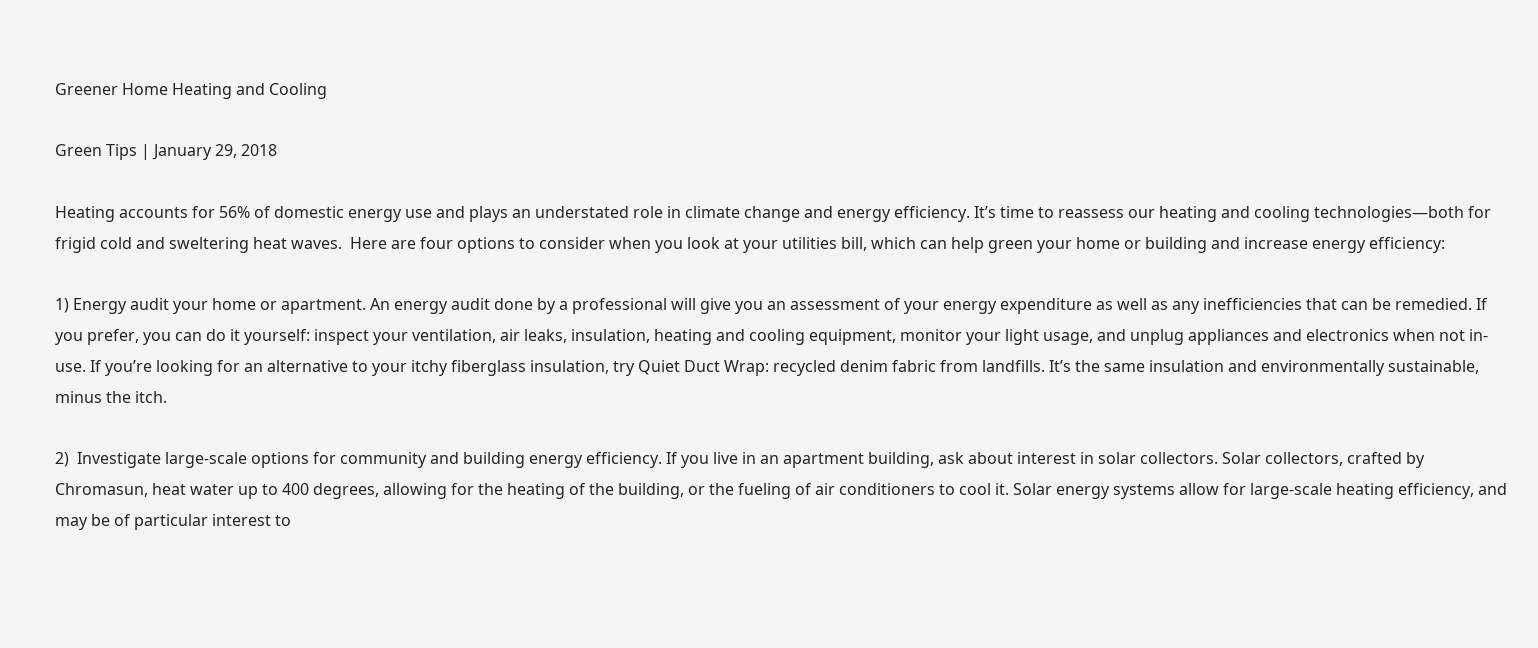Greener Home Heating and Cooling

Green Tips | January 29, 2018

Heating accounts for 56% of domestic energy use and plays an understated role in climate change and energy efficiency. It’s time to reassess our heating and cooling technologies—both for frigid cold and sweltering heat waves.  Here are four options to consider when you look at your utilities bill, which can help green your home or building and increase energy efficiency:

1) Energy audit your home or apartment. An energy audit done by a professional will give you an assessment of your energy expenditure as well as any inefficiencies that can be remedied. If you prefer, you can do it yourself: inspect your ventilation, air leaks, insulation, heating and cooling equipment, monitor your light usage, and unplug appliances and electronics when not in-use. If you’re looking for an alternative to your itchy fiberglass insulation, try Quiet Duct Wrap: recycled denim fabric from landfills. It’s the same insulation and environmentally sustainable, minus the itch.

2)  Investigate large-scale options for community and building energy efficiency. If you live in an apartment building, ask about interest in solar collectors. Solar collectors, crafted by Chromasun, heat water up to 400 degrees, allowing for the heating of the building, or the fueling of air conditioners to cool it. Solar energy systems allow for large-scale heating efficiency, and may be of particular interest to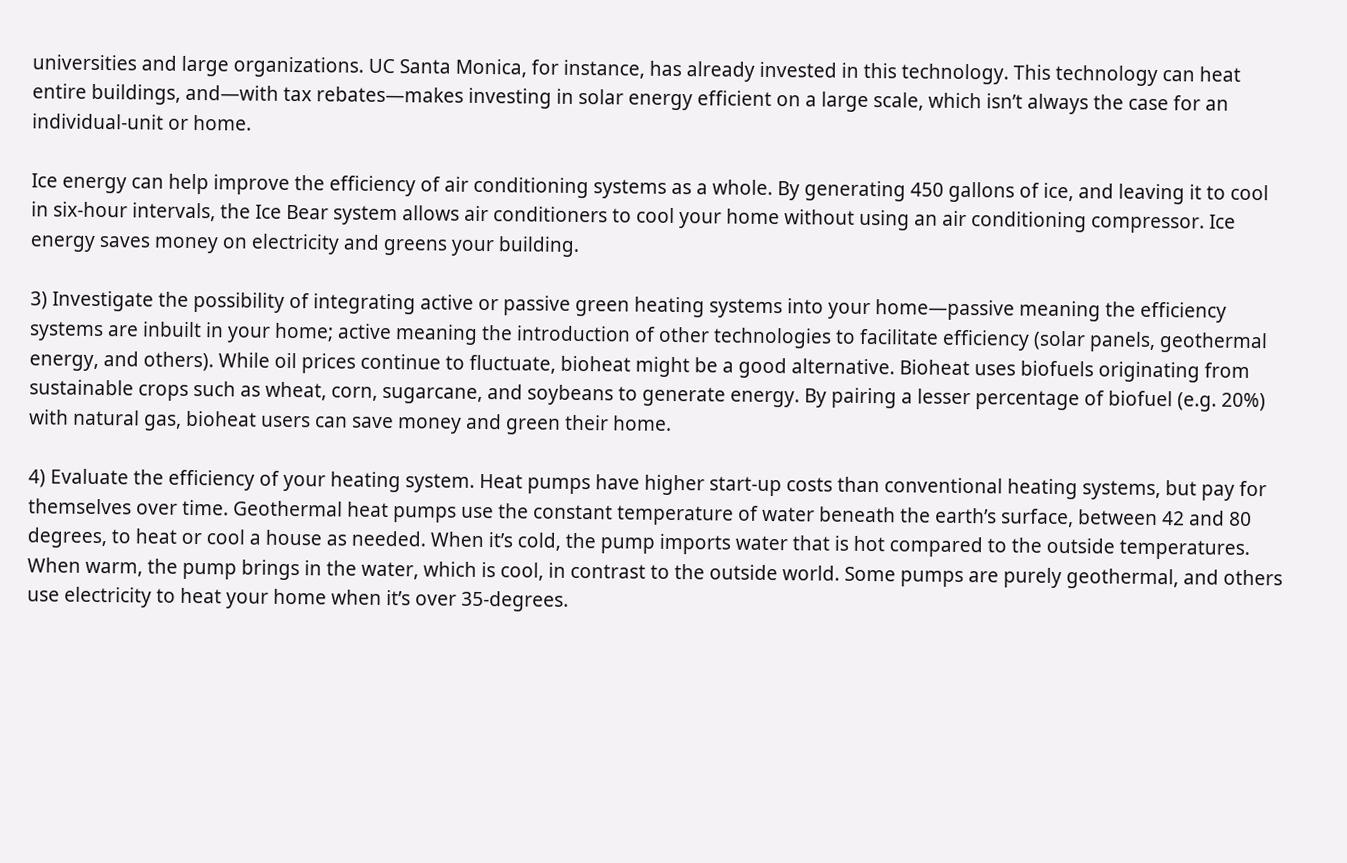universities and large organizations. UC Santa Monica, for instance, has already invested in this technology. This technology can heat entire buildings, and—with tax rebates—makes investing in solar energy efficient on a large scale, which isn’t always the case for an individual-unit or home.

Ice energy can help improve the efficiency of air conditioning systems as a whole. By generating 450 gallons of ice, and leaving it to cool in six-hour intervals, the Ice Bear system allows air conditioners to cool your home without using an air conditioning compressor. Ice energy saves money on electricity and greens your building.

3) Investigate the possibility of integrating active or passive green heating systems into your home—passive meaning the efficiency systems are inbuilt in your home; active meaning the introduction of other technologies to facilitate efficiency (solar panels, geothermal energy, and others). While oil prices continue to fluctuate, bioheat might be a good alternative. Bioheat uses biofuels originating from sustainable crops such as wheat, corn, sugarcane, and soybeans to generate energy. By pairing a lesser percentage of biofuel (e.g. 20%) with natural gas, bioheat users can save money and green their home.

4) Evaluate the efficiency of your heating system. Heat pumps have higher start-up costs than conventional heating systems, but pay for themselves over time. Geothermal heat pumps use the constant temperature of water beneath the earth’s surface, between 42 and 80 degrees, to heat or cool a house as needed. When it’s cold, the pump imports water that is hot compared to the outside temperatures. When warm, the pump brings in the water, which is cool, in contrast to the outside world. Some pumps are purely geothermal, and others use electricity to heat your home when it’s over 35-degrees.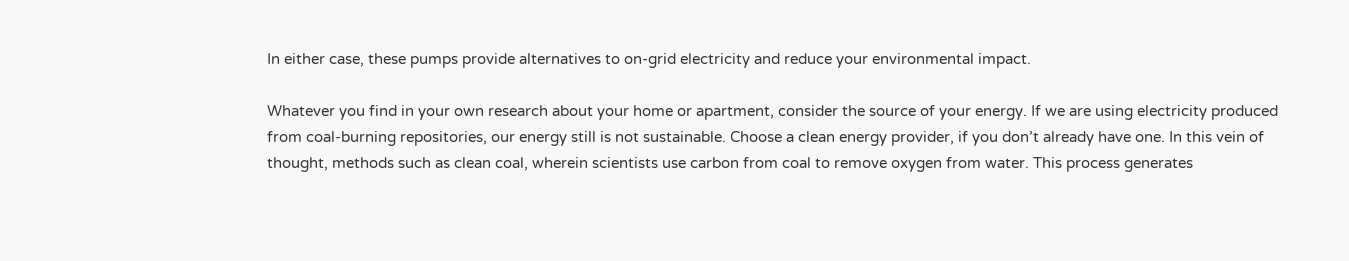In either case, these pumps provide alternatives to on-grid electricity and reduce your environmental impact.

Whatever you find in your own research about your home or apartment, consider the source of your energy. If we are using electricity produced from coal-burning repositories, our energy still is not sustainable. Choose a clean energy provider, if you don’t already have one. In this vein of thought, methods such as clean coal, wherein scientists use carbon from coal to remove oxygen from water. This process generates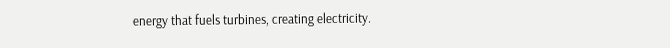energy that fuels turbines, creating electricity.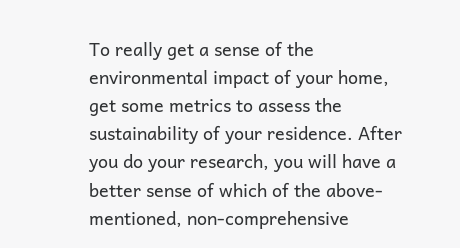To really get a sense of the environmental impact of your home, get some metrics to assess the sustainability of your residence. After you do your research, you will have a better sense of which of the above-mentioned, non-comprehensive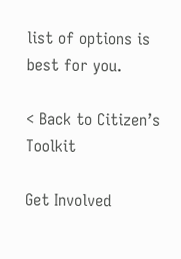list of options is best for you.

< Back to Citizen’s Toolkit

Get Involved